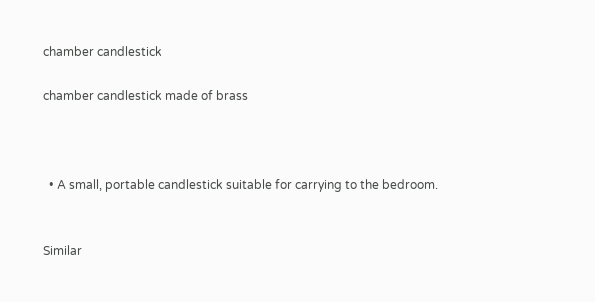chamber candlestick

chamber candlestick made of brass



  • A small, portable candlestick suitable for carrying to the bedroom.


Similar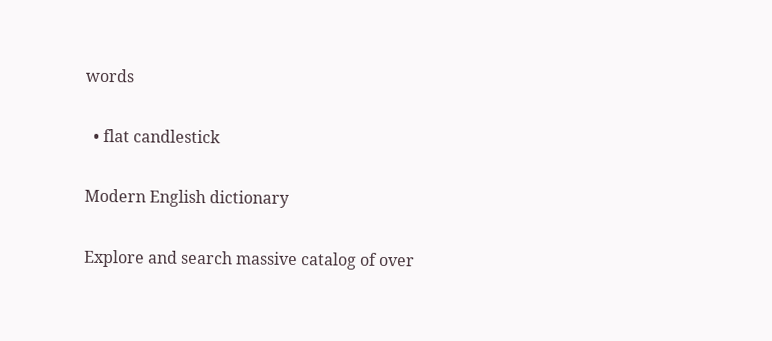words

  • flat candlestick

Modern English dictionary

Explore and search massive catalog of over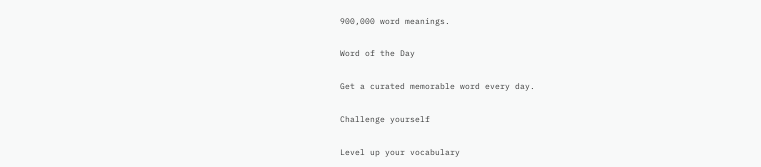900,000 word meanings.

Word of the Day

Get a curated memorable word every day.

Challenge yourself

Level up your vocabulary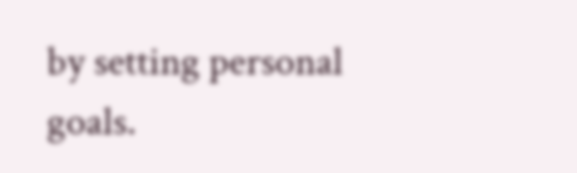by setting personal goals.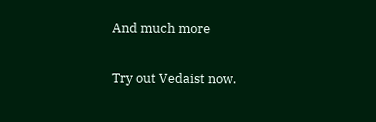And much more

Try out Vedaist now.